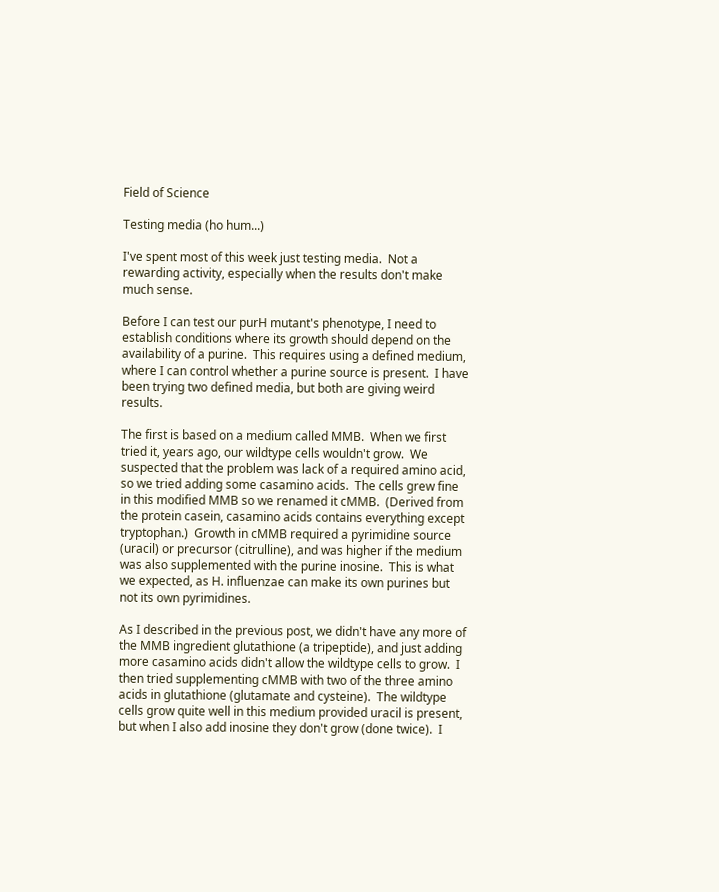Field of Science

Testing media (ho hum...)

I've spent most of this week just testing media.  Not a rewarding activity, especially when the results don't make much sense.

Before I can test our purH mutant's phenotype, I need to establish conditions where its growth should depend on the availability of a purine.  This requires using a defined medium, where I can control whether a purine source is present.  I have been trying two defined media, but both are giving weird results.

The first is based on a medium called MMB.  When we first tried it, years ago, our wildtype cells wouldn't grow.  We suspected that the problem was lack of a required amino acid, so we tried adding some casamino acids.  The cells grew fine in this modified MMB so we renamed it cMMB.  (Derived from the protein casein, casamino acids contains everything except tryptophan.)  Growth in cMMB required a pyrimidine source (uracil) or precursor (citrulline), and was higher if the medium was also supplemented with the purine inosine.  This is what we expected, as H. influenzae can make its own purines but not its own pyrimidines.

As I described in the previous post, we didn't have any more of the MMB ingredient glutathione (a tripeptide), and just adding more casamino acids didn't allow the wildtype cells to grow.  I then tried supplementing cMMB with two of the three amino acids in glutathione (glutamate and cysteine).  The wildtype cells grow quite well in this medium provided uracil is present, but when I also add inosine they don't grow (done twice).  I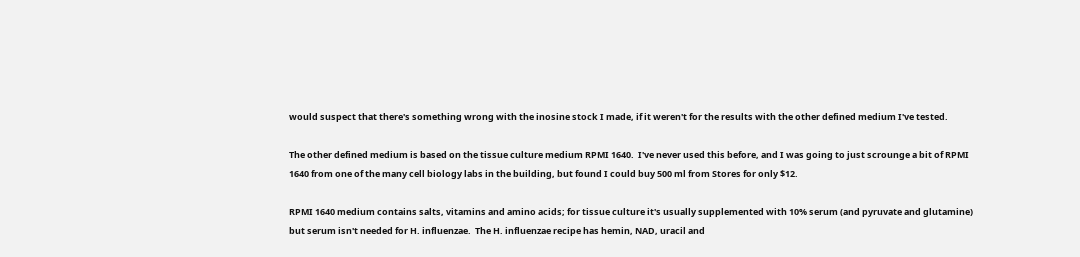would suspect that there's something wrong with the inosine stock I made, if it weren't for the results with the other defined medium I've tested.

The other defined medium is based on the tissue culture medium RPMI 1640.  I've never used this before, and I was going to just scrounge a bit of RPMI 1640 from one of the many cell biology labs in the building, but found I could buy 500 ml from Stores for only $12.

RPMI 1640 medium contains salts, vitamins and amino acids; for tissue culture it's usually supplemented with 10% serum (and pyruvate and glutamine) but serum isn't needed for H. influenzae.  The H. influenzae recipe has hemin, NAD, uracil and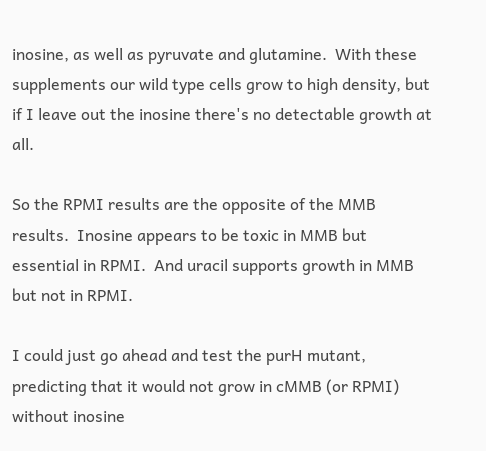inosine, as well as pyruvate and glutamine.  With these supplements our wild type cells grow to high density, but if I leave out the inosine there's no detectable growth at all.

So the RPMI results are the opposite of the MMB results.  Inosine appears to be toxic in MMB but essential in RPMI.  And uracil supports growth in MMB but not in RPMI.

I could just go ahead and test the purH mutant, predicting that it would not grow in cMMB (or RPMI) without inosine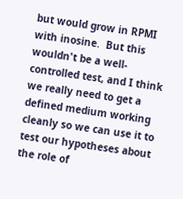but would grow in RPMI with inosine.  But this wouldn't be a well-controlled test, and I think we really need to get a defined medium working cleanly so we can use it to test our hypotheses about the role of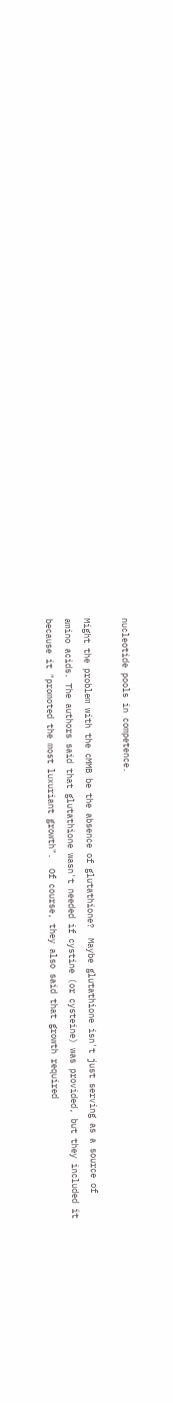nucleotide pools in competence.

Might the problem with the cMMB be the absence of glutathione?  Maybe glutathione isn't just serving as a source of amino acids. The authors said that glutathione wasn't needed if cystine (or cysteine) was provided, but they included it because it "promoted the most luxuriant growth".  Of course, they also said that growth required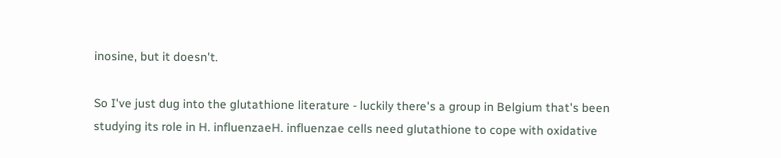inosine, but it doesn't.

So I've just dug into the glutathione literature - luckily there's a group in Belgium that's been studying its role in H. influenzaeH. influenzae cells need glutathione to cope with oxidative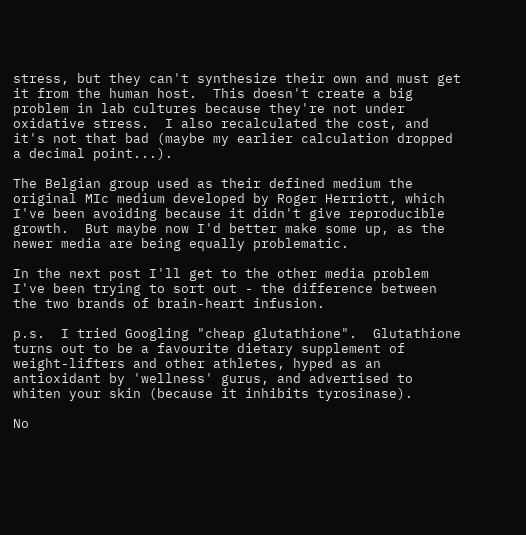stress, but they can't synthesize their own and must get it from the human host.  This doesn't create a big problem in lab cultures because they're not under oxidative stress.  I also recalculated the cost, and it's not that bad (maybe my earlier calculation dropped a decimal point...).

The Belgian group used as their defined medium the original MIc medium developed by Roger Herriott, which I've been avoiding because it didn't give reproducible growth.  But maybe now I'd better make some up, as the newer media are being equally problematic.

In the next post I'll get to the other media problem I've been trying to sort out - the difference between the two brands of brain-heart infusion.

p.s.  I tried Googling "cheap glutathione".  Glutathione turns out to be a favourite dietary supplement of weight-lifters and other athletes, hyped as an antioxidant by 'wellness' gurus, and advertised to whiten your skin (because it inhibits tyrosinase).

No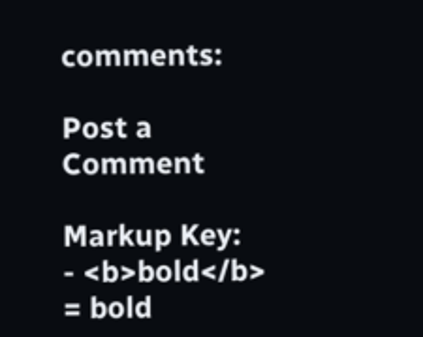comments:

Post a Comment

Markup Key:
- <b>bold</b> = bold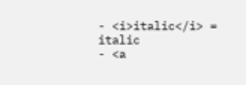- <i>italic</i> = italic
- <a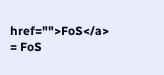href="">FoS</a> = FoS